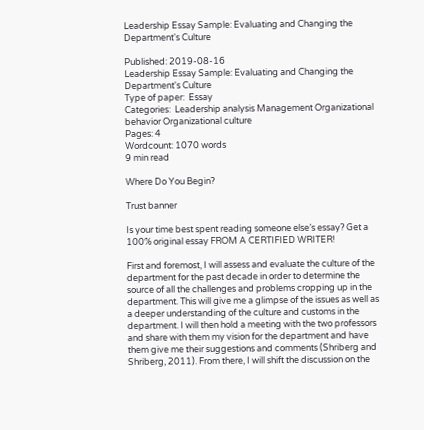Leadership Essay Sample: Evaluating and Changing the Department's Culture

Published: 2019-08-16
Leadership Essay Sample: Evaluating and Changing the Department's Culture
Type of paper:  Essay
Categories:  Leadership analysis Management Organizational behavior Organizational culture
Pages: 4
Wordcount: 1070 words
9 min read

Where Do You Begin?

Trust banner

Is your time best spent reading someone else’s essay? Get a 100% original essay FROM A CERTIFIED WRITER!

First and foremost, I will assess and evaluate the culture of the department for the past decade in order to determine the source of all the challenges and problems cropping up in the department. This will give me a glimpse of the issues as well as a deeper understanding of the culture and customs in the department. I will then hold a meeting with the two professors and share with them my vision for the department and have them give me their suggestions and comments (Shriberg and Shriberg, 2011). From there, I will shift the discussion on the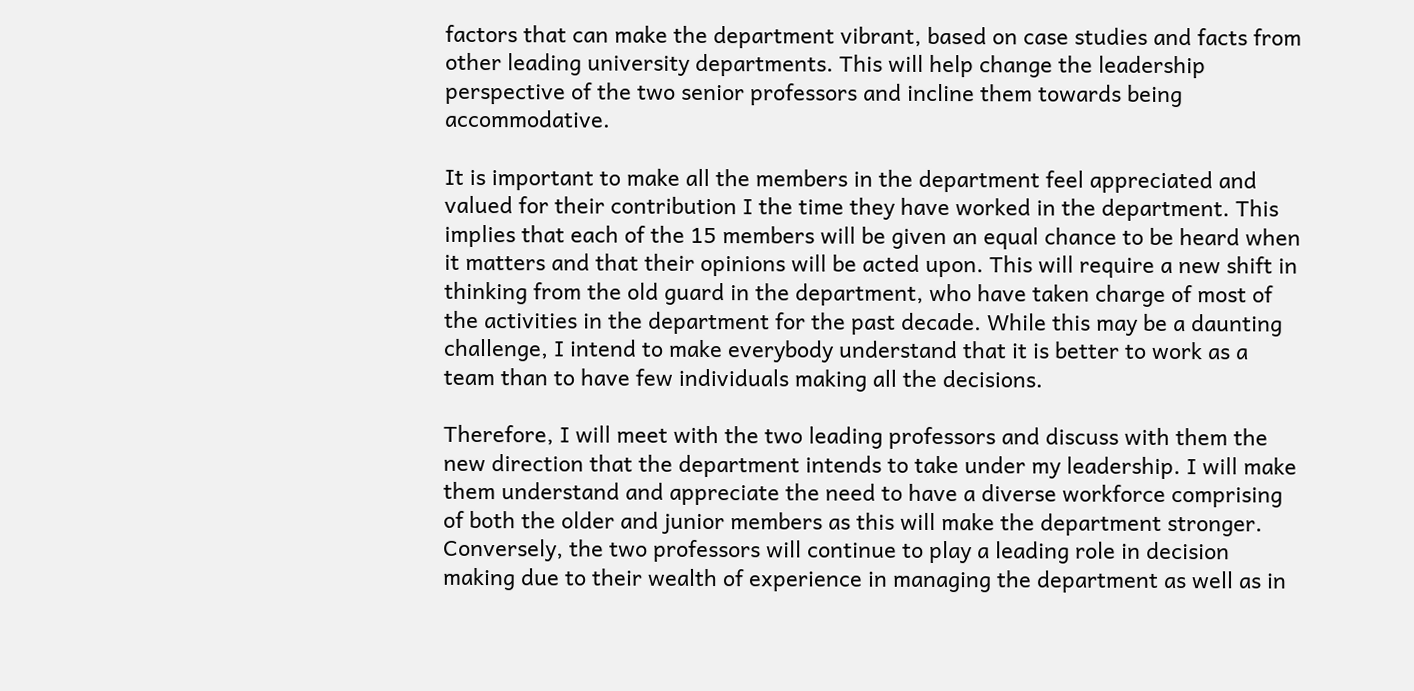factors that can make the department vibrant, based on case studies and facts from other leading university departments. This will help change the leadership perspective of the two senior professors and incline them towards being accommodative.

It is important to make all the members in the department feel appreciated and valued for their contribution I the time they have worked in the department. This implies that each of the 15 members will be given an equal chance to be heard when it matters and that their opinions will be acted upon. This will require a new shift in thinking from the old guard in the department, who have taken charge of most of the activities in the department for the past decade. While this may be a daunting challenge, I intend to make everybody understand that it is better to work as a team than to have few individuals making all the decisions.

Therefore, I will meet with the two leading professors and discuss with them the new direction that the department intends to take under my leadership. I will make them understand and appreciate the need to have a diverse workforce comprising of both the older and junior members as this will make the department stronger. Conversely, the two professors will continue to play a leading role in decision making due to their wealth of experience in managing the department as well as in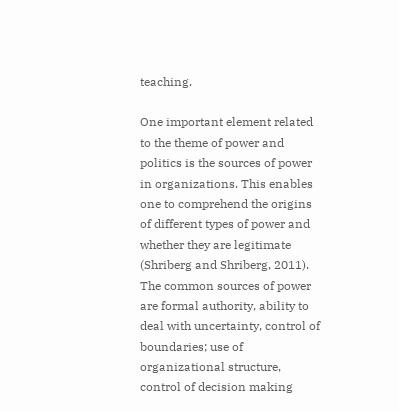teaching.

One important element related to the theme of power and politics is the sources of power in organizations. This enables one to comprehend the origins of different types of power and whether they are legitimate (Shriberg and Shriberg, 2011). The common sources of power are formal authority, ability to deal with uncertainty, control of boundaries; use of organizational structure, control of decision making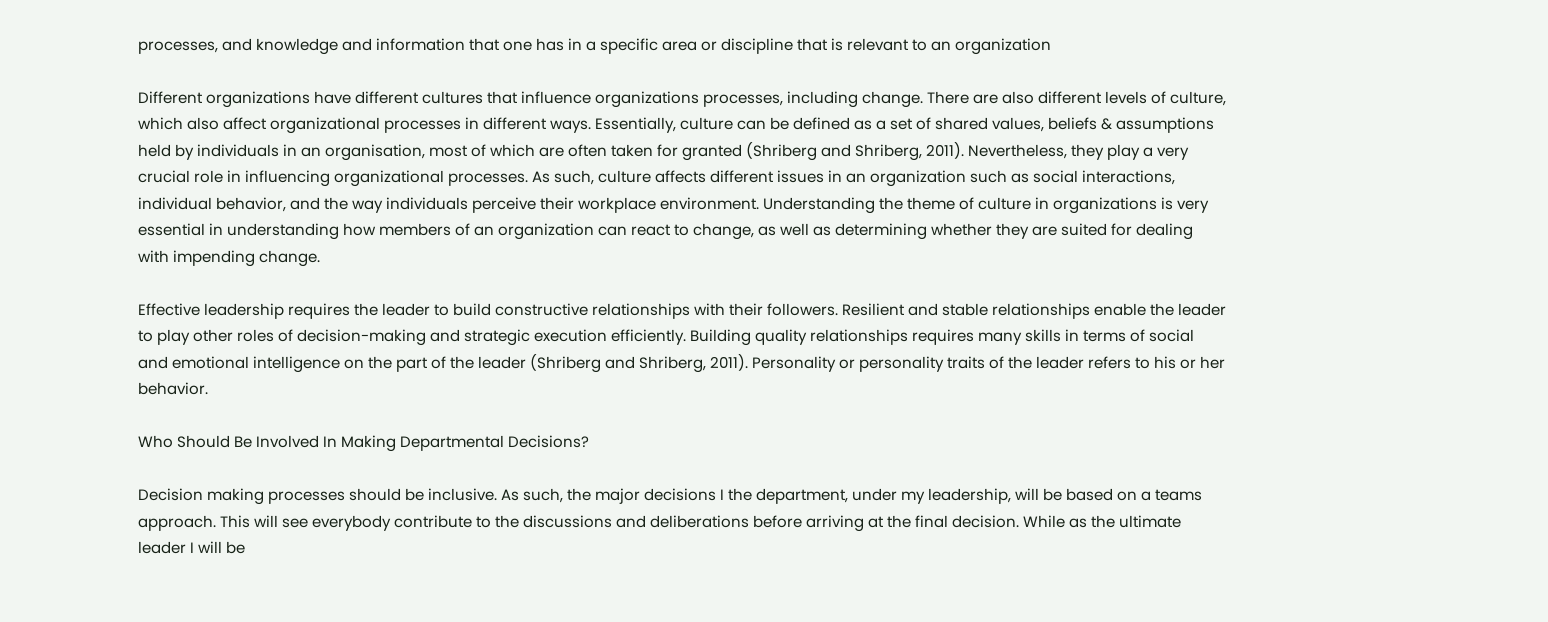processes, and knowledge and information that one has in a specific area or discipline that is relevant to an organization

Different organizations have different cultures that influence organizations processes, including change. There are also different levels of culture, which also affect organizational processes in different ways. Essentially, culture can be defined as a set of shared values, beliefs & assumptions held by individuals in an organisation, most of which are often taken for granted (Shriberg and Shriberg, 2011). Nevertheless, they play a very crucial role in influencing organizational processes. As such, culture affects different issues in an organization such as social interactions, individual behavior, and the way individuals perceive their workplace environment. Understanding the theme of culture in organizations is very essential in understanding how members of an organization can react to change, as well as determining whether they are suited for dealing with impending change.

Effective leadership requires the leader to build constructive relationships with their followers. Resilient and stable relationships enable the leader to play other roles of decision-making and strategic execution efficiently. Building quality relationships requires many skills in terms of social and emotional intelligence on the part of the leader (Shriberg and Shriberg, 2011). Personality or personality traits of the leader refers to his or her behavior.

Who Should Be Involved In Making Departmental Decisions?

Decision making processes should be inclusive. As such, the major decisions I the department, under my leadership, will be based on a teams approach. This will see everybody contribute to the discussions and deliberations before arriving at the final decision. While as the ultimate leader I will be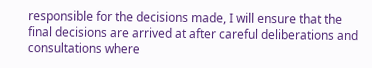responsible for the decisions made, I will ensure that the final decisions are arrived at after careful deliberations and consultations where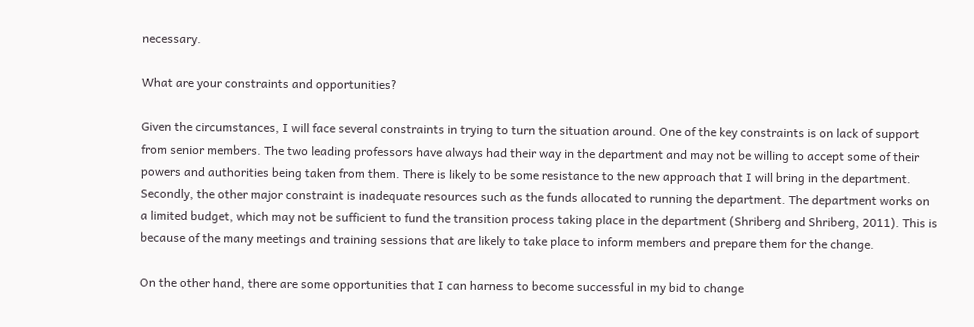necessary.

What are your constraints and opportunities?

Given the circumstances, I will face several constraints in trying to turn the situation around. One of the key constraints is on lack of support from senior members. The two leading professors have always had their way in the department and may not be willing to accept some of their powers and authorities being taken from them. There is likely to be some resistance to the new approach that I will bring in the department. Secondly, the other major constraint is inadequate resources such as the funds allocated to running the department. The department works on a limited budget, which may not be sufficient to fund the transition process taking place in the department (Shriberg and Shriberg, 2011). This is because of the many meetings and training sessions that are likely to take place to inform members and prepare them for the change.

On the other hand, there are some opportunities that I can harness to become successful in my bid to change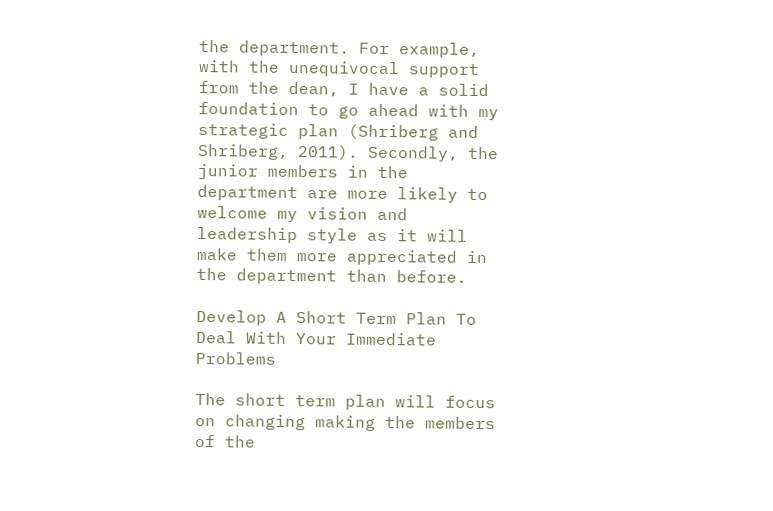the department. For example, with the unequivocal support from the dean, I have a solid foundation to go ahead with my strategic plan (Shriberg and Shriberg, 2011). Secondly, the junior members in the department are more likely to welcome my vision and leadership style as it will make them more appreciated in the department than before.

Develop A Short Term Plan To Deal With Your Immediate Problems

The short term plan will focus on changing making the members of the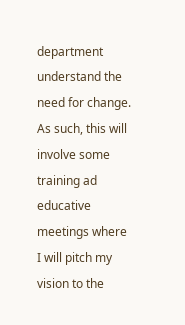department understand the need for change. As such, this will involve some training ad educative meetings where I will pitch my vision to the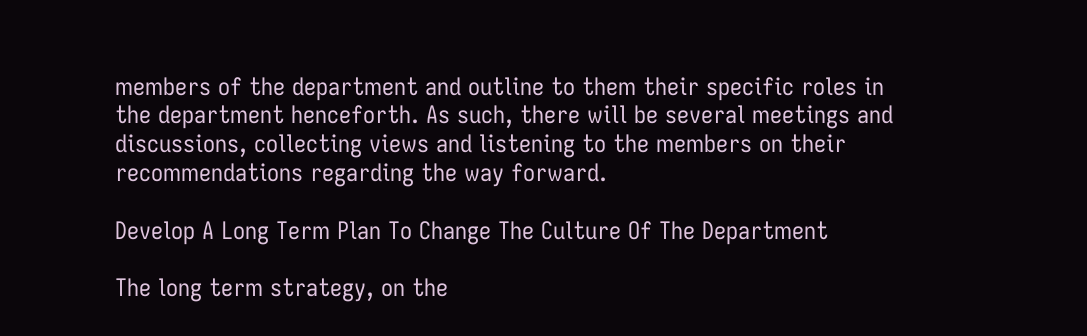members of the department and outline to them their specific roles in the department henceforth. As such, there will be several meetings and discussions, collecting views and listening to the members on their recommendations regarding the way forward.

Develop A Long Term Plan To Change The Culture Of The Department

The long term strategy, on the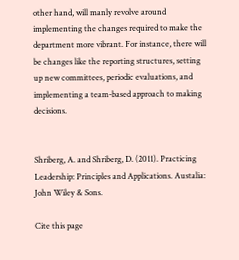other hand, will manly revolve around implementing the changes required to make the department more vibrant. For instance, there will be changes like the reporting structures, setting up new committees, periodic evaluations, and implementing a team-based approach to making decisions.


Shriberg, A. and Shriberg, D. (2011). Practicing Leadership: Principles and Applications. Austalia: John Wiley & Sons.

Cite this page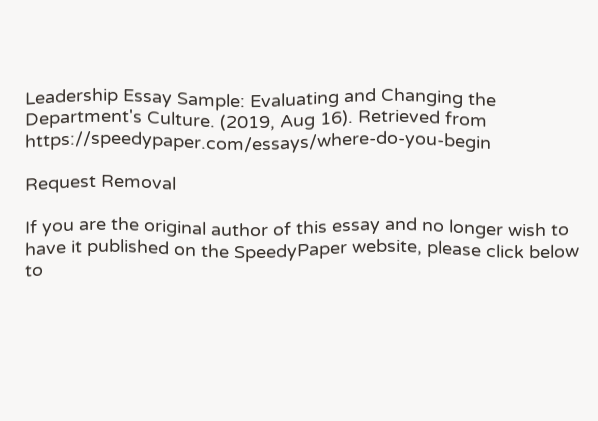Leadership Essay Sample: Evaluating and Changing the Department's Culture. (2019, Aug 16). Retrieved from https://speedypaper.com/essays/where-do-you-begin

Request Removal

If you are the original author of this essay and no longer wish to have it published on the SpeedyPaper website, please click below to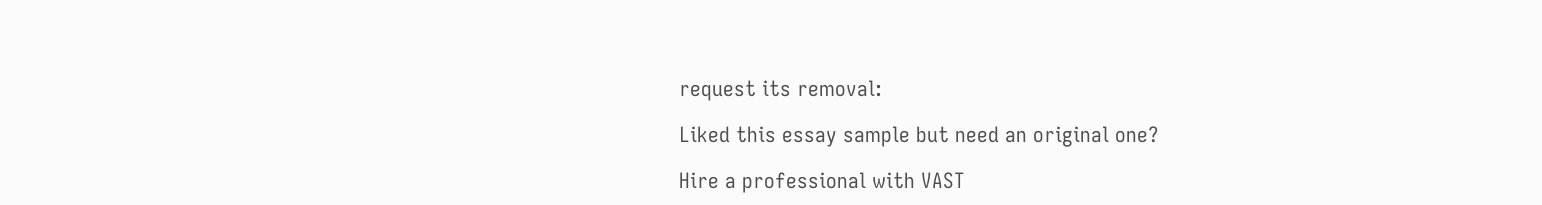request its removal:

Liked this essay sample but need an original one?

Hire a professional with VAST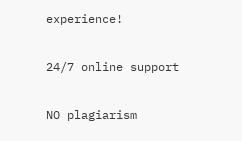experience!

24/7 online support

NO plagiarism